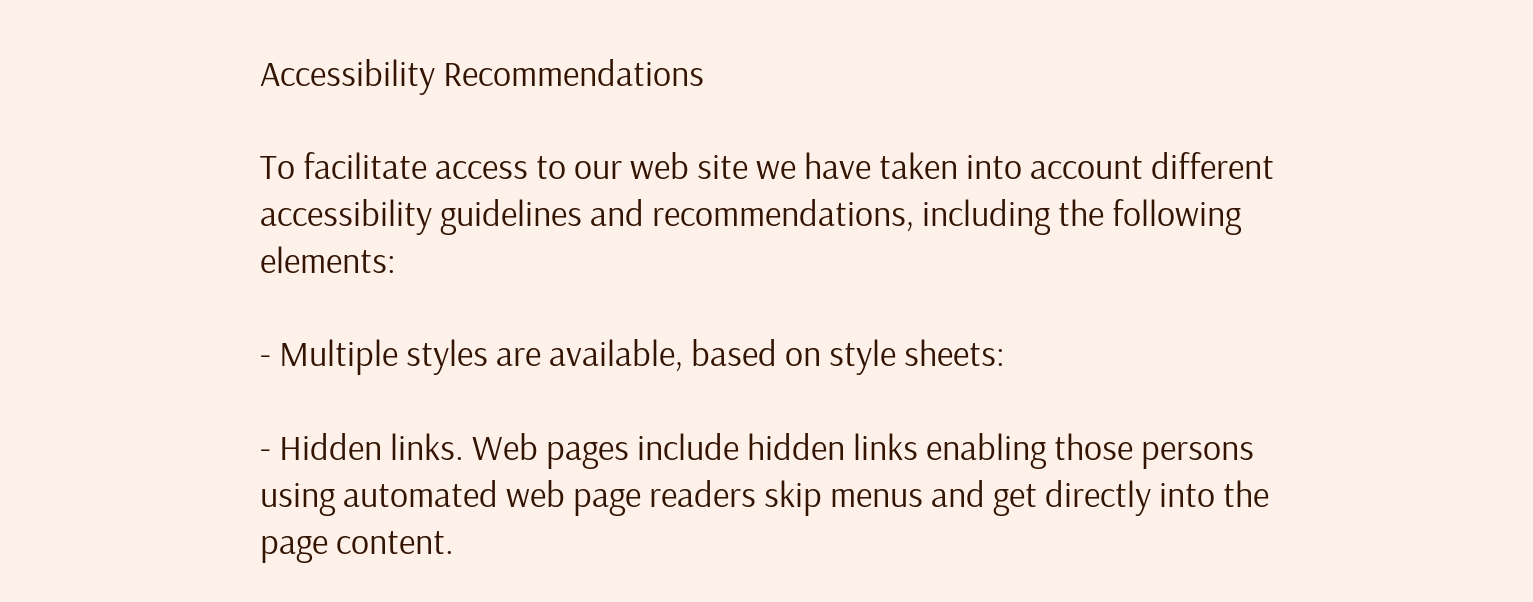Accessibility Recommendations

To facilitate access to our web site we have taken into account different accessibility guidelines and recommendations, including the following elements:

- Multiple styles are available, based on style sheets:

- Hidden links. Web pages include hidden links enabling those persons using automated web page readers skip menus and get directly into the page content.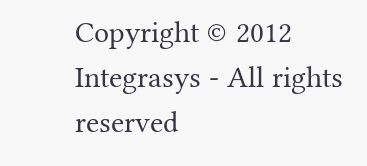Copyright © 2012 Integrasys - All rights reserved